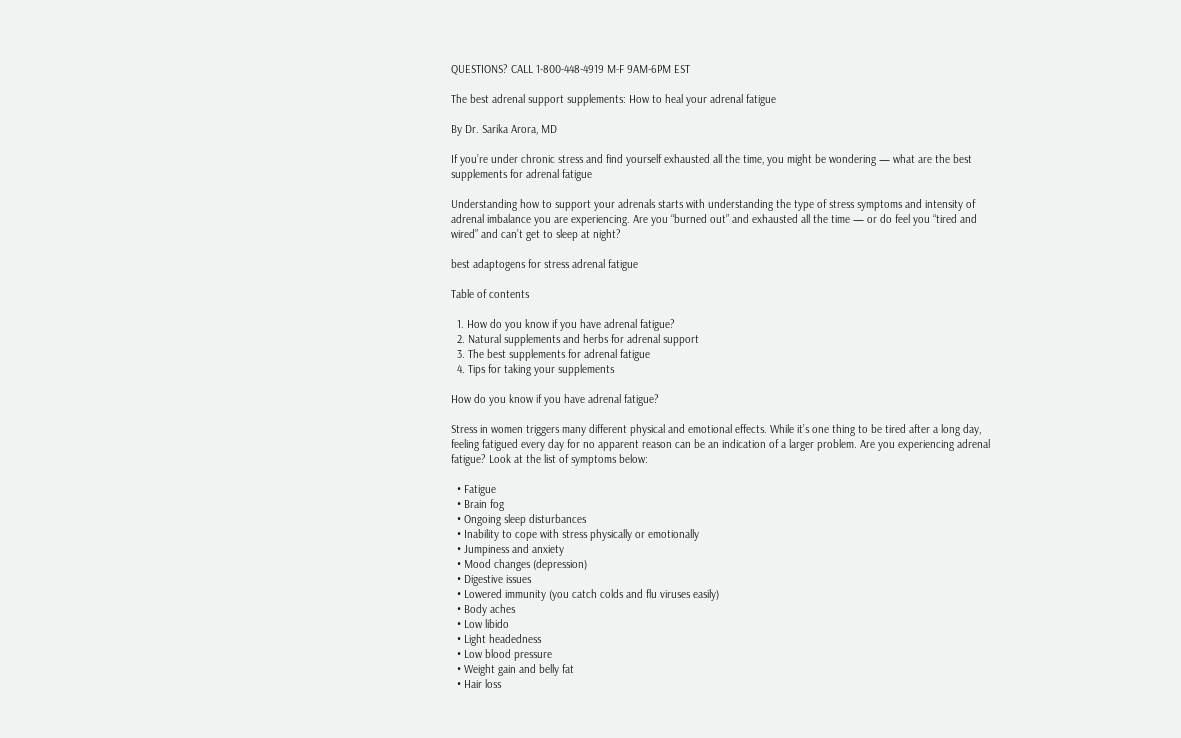QUESTIONS? CALL 1-800-448-4919 M-F 9AM-6PM EST

The best adrenal support supplements: How to heal your adrenal fatigue

By Dr. Sarika Arora, MD

If you’re under chronic stress and find yourself exhausted all the time, you might be wondering — what are the best supplements for adrenal fatigue

Understanding how to support your adrenals starts with understanding the type of stress symptoms and intensity of adrenal imbalance you are experiencing. Are you “burned out” and exhausted all the time — or do feel you “tired and wired” and can’t get to sleep at night?

best adaptogens for stress adrenal fatigue

Table of contents

  1. How do you know if you have adrenal fatigue?
  2. Natural supplements and herbs for adrenal support
  3. The best supplements for adrenal fatigue
  4. Tips for taking your supplements

How do you know if you have adrenal fatigue?

Stress in women triggers many different physical and emotional effects. While it’s one thing to be tired after a long day, feeling fatigued every day for no apparent reason can be an indication of a larger problem. Are you experiencing adrenal fatigue? Look at the list of symptoms below:

  • Fatigue
  • Brain fog
  • Ongoing sleep disturbances
  • Inability to cope with stress physically or emotionally
  • Jumpiness and anxiety
  • Mood changes (depression)
  • Digestive issues
  • Lowered immunity (you catch colds and flu viruses easily)
  • Body aches
  • Low libido
  • Light headedness
  • Low blood pressure
  • Weight gain and belly fat
  • Hair loss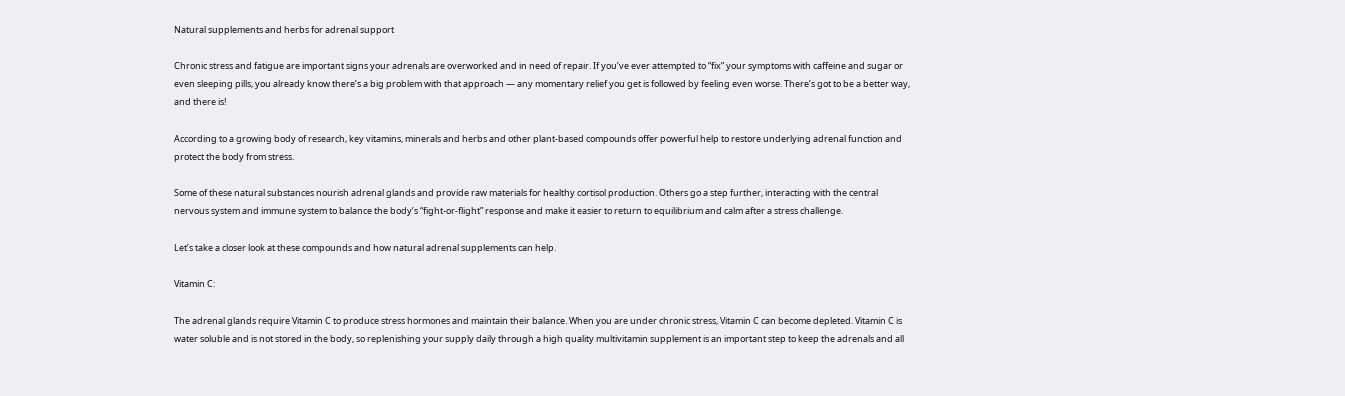Natural supplements and herbs for adrenal support

Chronic stress and fatigue are important signs your adrenals are overworked and in need of repair. If you’ve ever attempted to “fix” your symptoms with caffeine and sugar or even sleeping pills, you already know there’s a big problem with that approach — any momentary relief you get is followed by feeling even worse. There’s got to be a better way, and there is!

According to a growing body of research, key vitamins, minerals and herbs and other plant-based compounds offer powerful help to restore underlying adrenal function and protect the body from stress.

Some of these natural substances nourish adrenal glands and provide raw materials for healthy cortisol production. Others go a step further, interacting with the central nervous system and immune system to balance the body’s “fight-or-flight” response and make it easier to return to equilibrium and calm after a stress challenge.

Let’s take a closer look at these compounds and how natural adrenal supplements can help.

Vitamin C:

The adrenal glands require Vitamin C to produce stress hormones and maintain their balance. When you are under chronic stress, Vitamin C can become depleted. Vitamin C is water soluble and is not stored in the body, so replenishing your supply daily through a high quality multivitamin supplement is an important step to keep the adrenals and all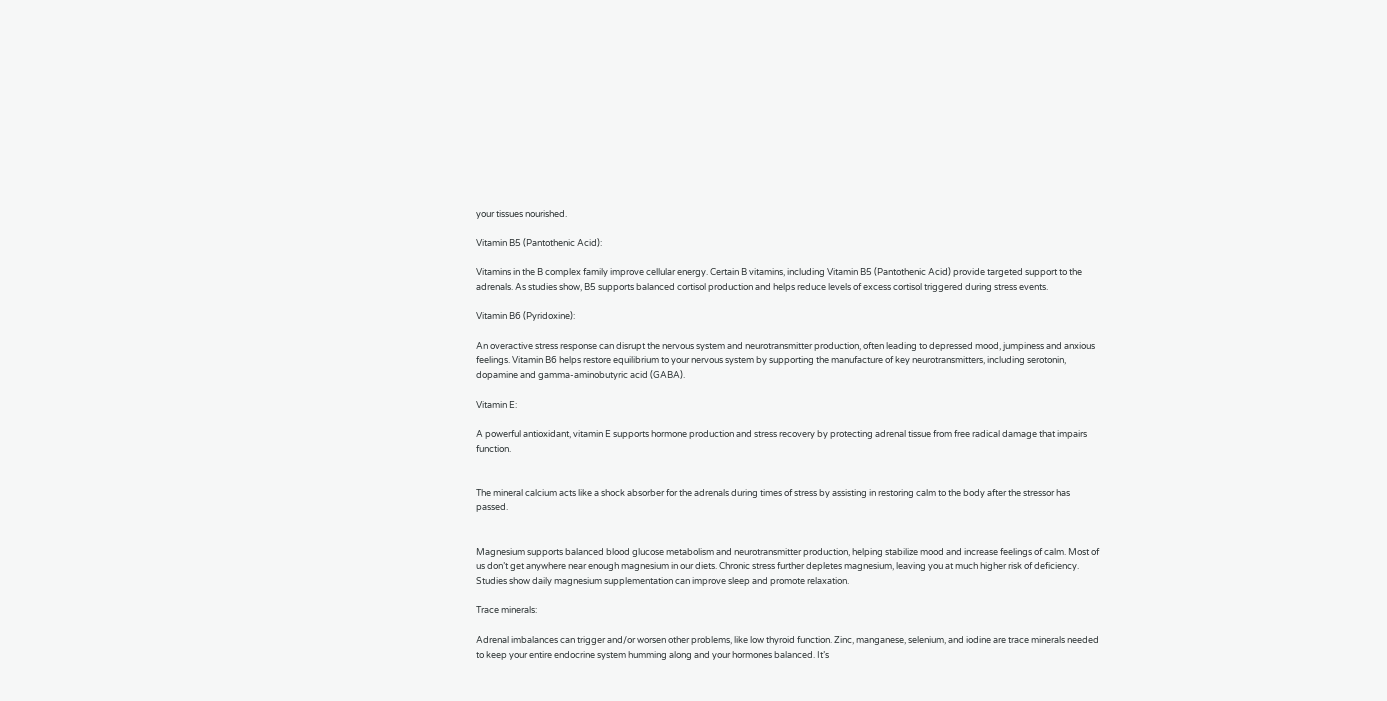your tissues nourished.

Vitamin B5 (Pantothenic Acid):

Vitamins in the B complex family improve cellular energy. Certain B vitamins, including Vitamin B5 (Pantothenic Acid) provide targeted support to the adrenals. As studies show, B5 supports balanced cortisol production and helps reduce levels of excess cortisol triggered during stress events.

Vitamin B6 (Pyridoxine):

An overactive stress response can disrupt the nervous system and neurotransmitter production, often leading to depressed mood, jumpiness and anxious feelings. Vitamin B6 helps restore equilibrium to your nervous system by supporting the manufacture of key neurotransmitters, including serotonin, dopamine and gamma-aminobutyric acid (GABA).

Vitamin E:

A powerful antioxidant, vitamin E supports hormone production and stress recovery by protecting adrenal tissue from free radical damage that impairs function.


The mineral calcium acts like a shock absorber for the adrenals during times of stress by assisting in restoring calm to the body after the stressor has passed.


Magnesium supports balanced blood glucose metabolism and neurotransmitter production, helping stabilize mood and increase feelings of calm. Most of us don’t get anywhere near enough magnesium in our diets. Chronic stress further depletes magnesium, leaving you at much higher risk of deficiency. Studies show daily magnesium supplementation can improve sleep and promote relaxation.

Trace minerals:

Adrenal imbalances can trigger and/or worsen other problems, like low thyroid function. Zinc, manganese, selenium, and iodine are trace minerals needed to keep your entire endocrine system humming along and your hormones balanced. It’s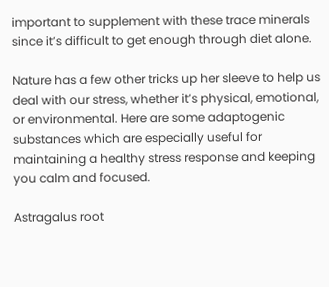important to supplement with these trace minerals since it’s difficult to get enough through diet alone.

Nature has a few other tricks up her sleeve to help us deal with our stress, whether it’s physical, emotional, or environmental. Here are some adaptogenic substances which are especially useful for maintaining a healthy stress response and keeping you calm and focused.

Astragalus root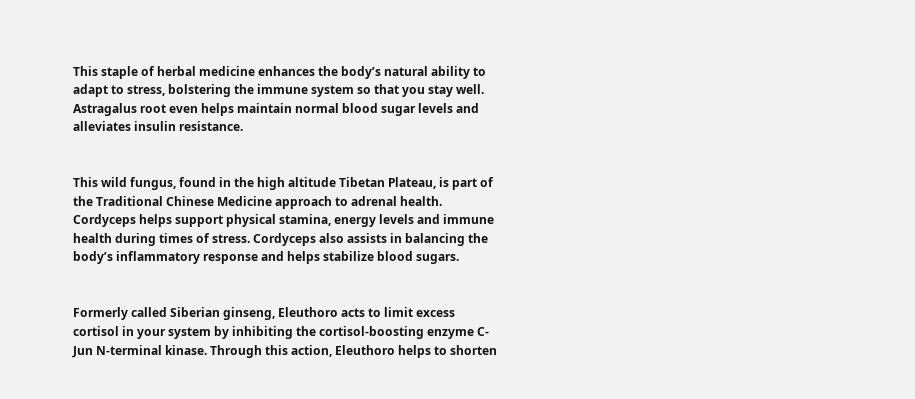This staple of herbal medicine enhances the body’s natural ability to adapt to stress, bolstering the immune system so that you stay well. Astragalus root even helps maintain normal blood sugar levels and alleviates insulin resistance.


This wild fungus, found in the high altitude Tibetan Plateau, is part of the Traditional Chinese Medicine approach to adrenal health. Cordyceps helps support physical stamina, energy levels and immune health during times of stress. Cordyceps also assists in balancing the body’s inflammatory response and helps stabilize blood sugars.


Formerly called Siberian ginseng, Eleuthoro acts to limit excess cortisol in your system by inhibiting the cortisol-boosting enzyme C-Jun N-terminal kinase. Through this action, Eleuthoro helps to shorten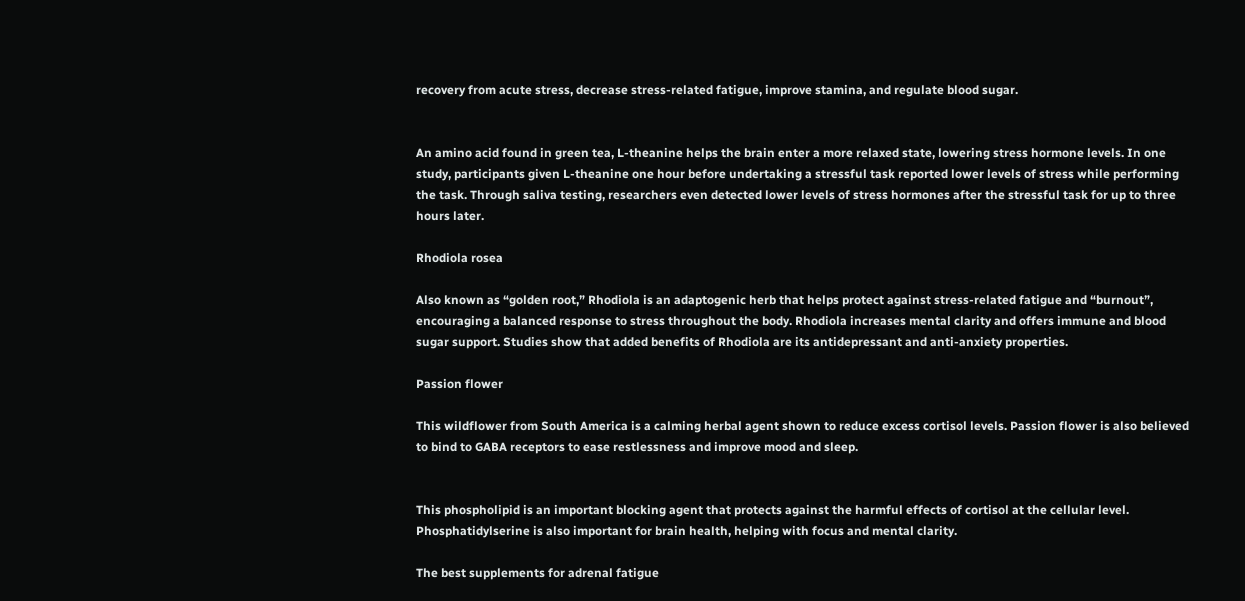recovery from acute stress, decrease stress-related fatigue, improve stamina, and regulate blood sugar.


An amino acid found in green tea, L-theanine helps the brain enter a more relaxed state, lowering stress hormone levels. In one study, participants given L-theanine one hour before undertaking a stressful task reported lower levels of stress while performing the task. Through saliva testing, researchers even detected lower levels of stress hormones after the stressful task for up to three hours later.

Rhodiola rosea

Also known as “golden root,” Rhodiola is an adaptogenic herb that helps protect against stress-related fatigue and “burnout”, encouraging a balanced response to stress throughout the body. Rhodiola increases mental clarity and offers immune and blood sugar support. Studies show that added benefits of Rhodiola are its antidepressant and anti-anxiety properties.

Passion flower

This wildflower from South America is a calming herbal agent shown to reduce excess cortisol levels. Passion flower is also believed to bind to GABA receptors to ease restlessness and improve mood and sleep.


This phospholipid is an important blocking agent that protects against the harmful effects of cortisol at the cellular level. Phosphatidylserine is also important for brain health, helping with focus and mental clarity.

The best supplements for adrenal fatigue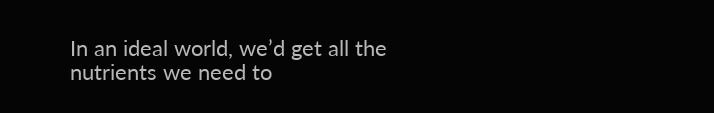In an ideal world, we’d get all the nutrients we need to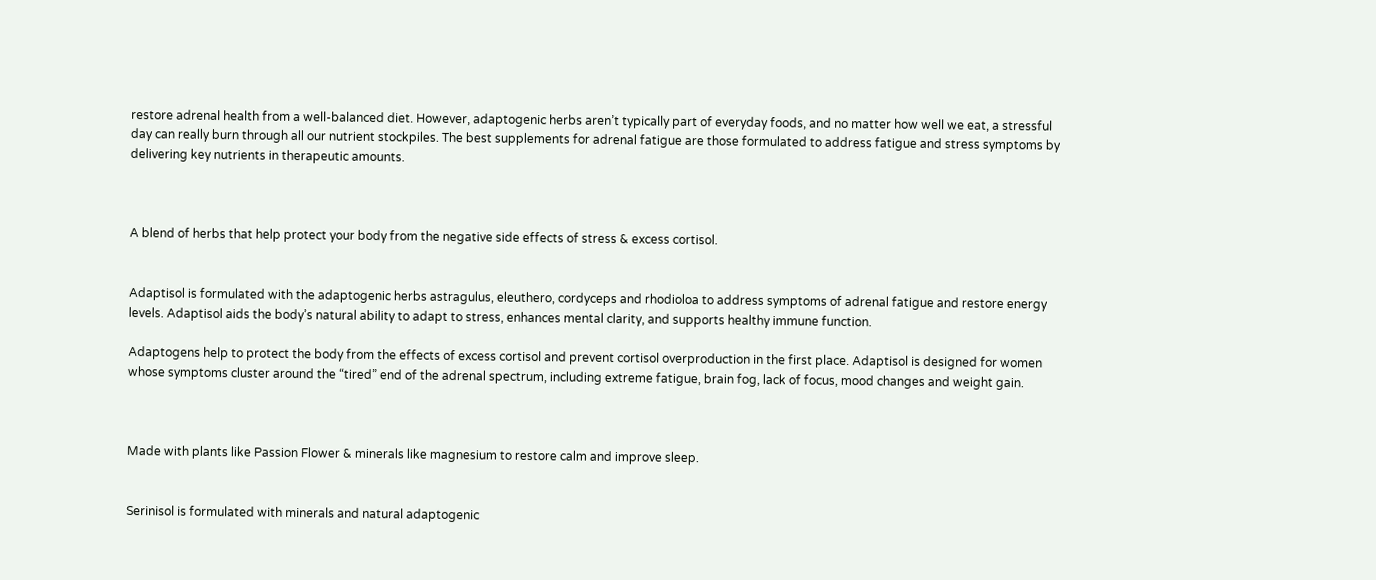restore adrenal health from a well-balanced diet. However, adaptogenic herbs aren’t typically part of everyday foods, and no matter how well we eat, a stressful day can really burn through all our nutrient stockpiles. The best supplements for adrenal fatigue are those formulated to address fatigue and stress symptoms by delivering key nutrients in therapeutic amounts.



A blend of herbs that help protect your body from the negative side effects of stress & excess cortisol.


Adaptisol is formulated with the adaptogenic herbs astragulus, eleuthero, cordyceps and rhodioloa to address symptoms of adrenal fatigue and restore energy levels. Adaptisol aids the body’s natural ability to adapt to stress, enhances mental clarity, and supports healthy immune function.

Adaptogens help to protect the body from the effects of excess cortisol and prevent cortisol overproduction in the first place. Adaptisol is designed for women whose symptoms cluster around the “tired” end of the adrenal spectrum, including extreme fatigue, brain fog, lack of focus, mood changes and weight gain.



Made with plants like Passion Flower & minerals like magnesium to restore calm and improve sleep.


Serinisol is formulated with minerals and natural adaptogenic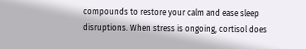compounds to restore your calm and ease sleep disruptions. When stress is ongoing, cortisol does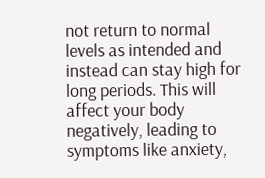not return to normal levels as intended and instead can stay high for long periods. This will affect your body negatively, leading to symptoms like anxiety,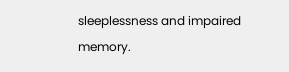sleeplessness and impaired memory.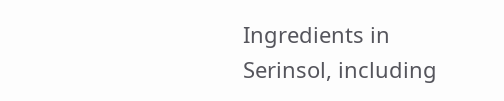Ingredients in Serinsol, including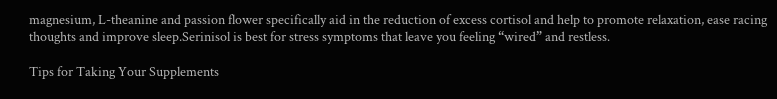magnesium, L-theanine and passion flower specifically aid in the reduction of excess cortisol and help to promote relaxation, ease racing thoughts and improve sleep.Serinisol is best for stress symptoms that leave you feeling “wired” and restless.

Tips for Taking Your Supplements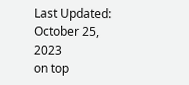Last Updated: October 25, 2023
on top